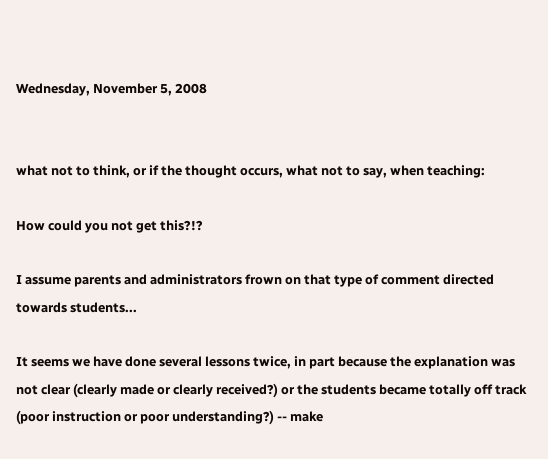Wednesday, November 5, 2008


what not to think, or if the thought occurs, what not to say, when teaching:

How could you not get this?!?

I assume parents and administrators frown on that type of comment directed towards students...

It seems we have done several lessons twice, in part because the explanation was not clear (clearly made or clearly received?) or the students became totally off track (poor instruction or poor understanding?) -- make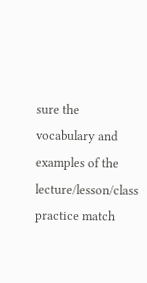sure the vocabulary and examples of the lecture/lesson/class practice match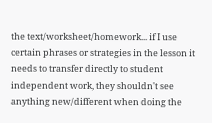the text/worksheet/homework... if I use certain phrases or strategies in the lesson it needs to transfer directly to student independent work, they shouldn't see anything new/different when doing the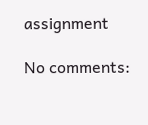assignment

No comments: